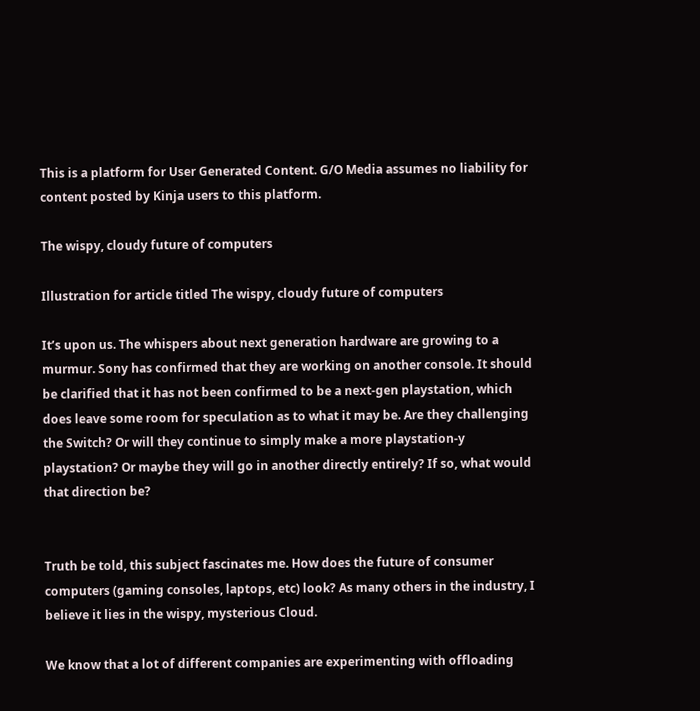This is a platform for User Generated Content. G/O Media assumes no liability for content posted by Kinja users to this platform.

The wispy, cloudy future of computers

Illustration for article titled The wispy, cloudy future of computers

It’s upon us. The whispers about next generation hardware are growing to a murmur. Sony has confirmed that they are working on another console. It should be clarified that it has not been confirmed to be a next-gen playstation, which does leave some room for speculation as to what it may be. Are they challenging the Switch? Or will they continue to simply make a more playstation-y playstation? Or maybe they will go in another directly entirely? If so, what would that direction be?


Truth be told, this subject fascinates me. How does the future of consumer computers (gaming consoles, laptops, etc) look? As many others in the industry, I believe it lies in the wispy, mysterious Cloud.

We know that a lot of different companies are experimenting with offloading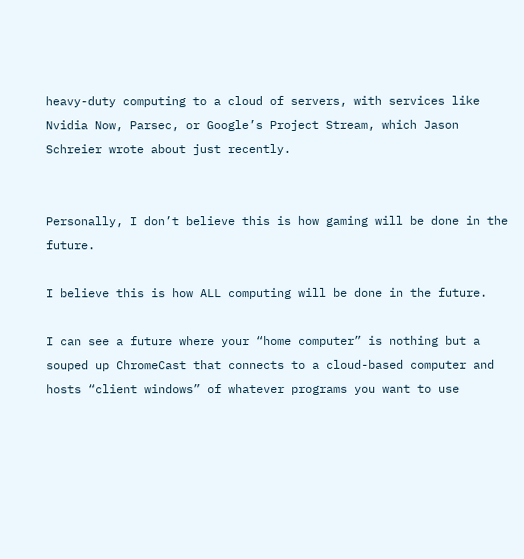heavy-duty computing to a cloud of servers, with services like Nvidia Now, Parsec, or Google’s Project Stream, which Jason Schreier wrote about just recently.


Personally, I don’t believe this is how gaming will be done in the future.

I believe this is how ALL computing will be done in the future.

I can see a future where your “home computer” is nothing but a souped up ChromeCast that connects to a cloud-based computer and hosts “client windows” of whatever programs you want to use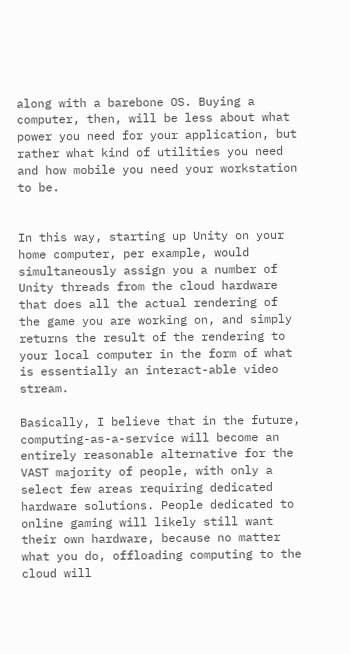along with a barebone OS. Buying a computer, then, will be less about what power you need for your application, but rather what kind of utilities you need and how mobile you need your workstation to be.


In this way, starting up Unity on your home computer, per example, would simultaneously assign you a number of Unity threads from the cloud hardware that does all the actual rendering of the game you are working on, and simply returns the result of the rendering to your local computer in the form of what is essentially an interact-able video stream.

Basically, I believe that in the future, computing-as-a-service will become an entirely reasonable alternative for the VAST majority of people, with only a select few areas requiring dedicated hardware solutions. People dedicated to online gaming will likely still want their own hardware, because no matter what you do, offloading computing to the cloud will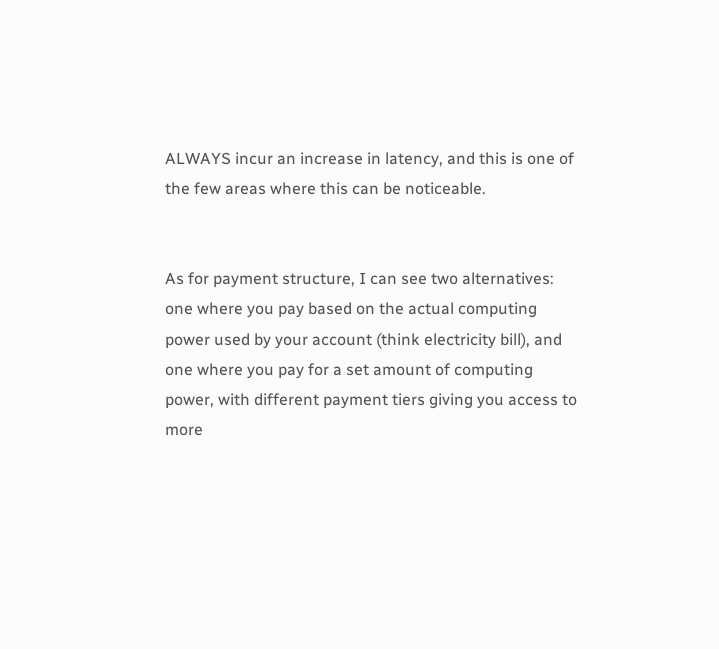ALWAYS incur an increase in latency, and this is one of the few areas where this can be noticeable.


As for payment structure, I can see two alternatives: one where you pay based on the actual computing power used by your account (think electricity bill), and one where you pay for a set amount of computing power, with different payment tiers giving you access to more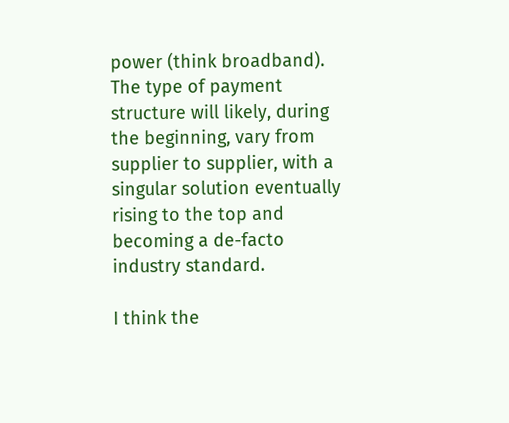power (think broadband). The type of payment structure will likely, during the beginning, vary from supplier to supplier, with a singular solution eventually rising to the top and becoming a de-facto industry standard.

I think the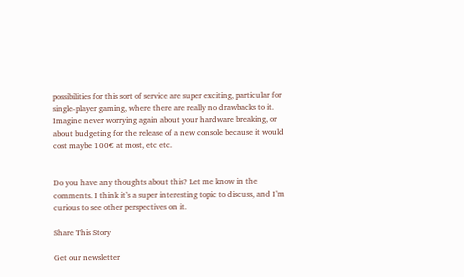possibilities for this sort of service are super exciting, particular for single-player gaming, where there are really no drawbacks to it. Imagine never worrying again about your hardware breaking, or about budgeting for the release of a new console because it would cost maybe 100€ at most, etc etc.


Do you have any thoughts about this? Let me know in the comments. I think it’s a super interesting topic to discuss, and I’m curious to see other perspectives on it.

Share This Story

Get our newsletter